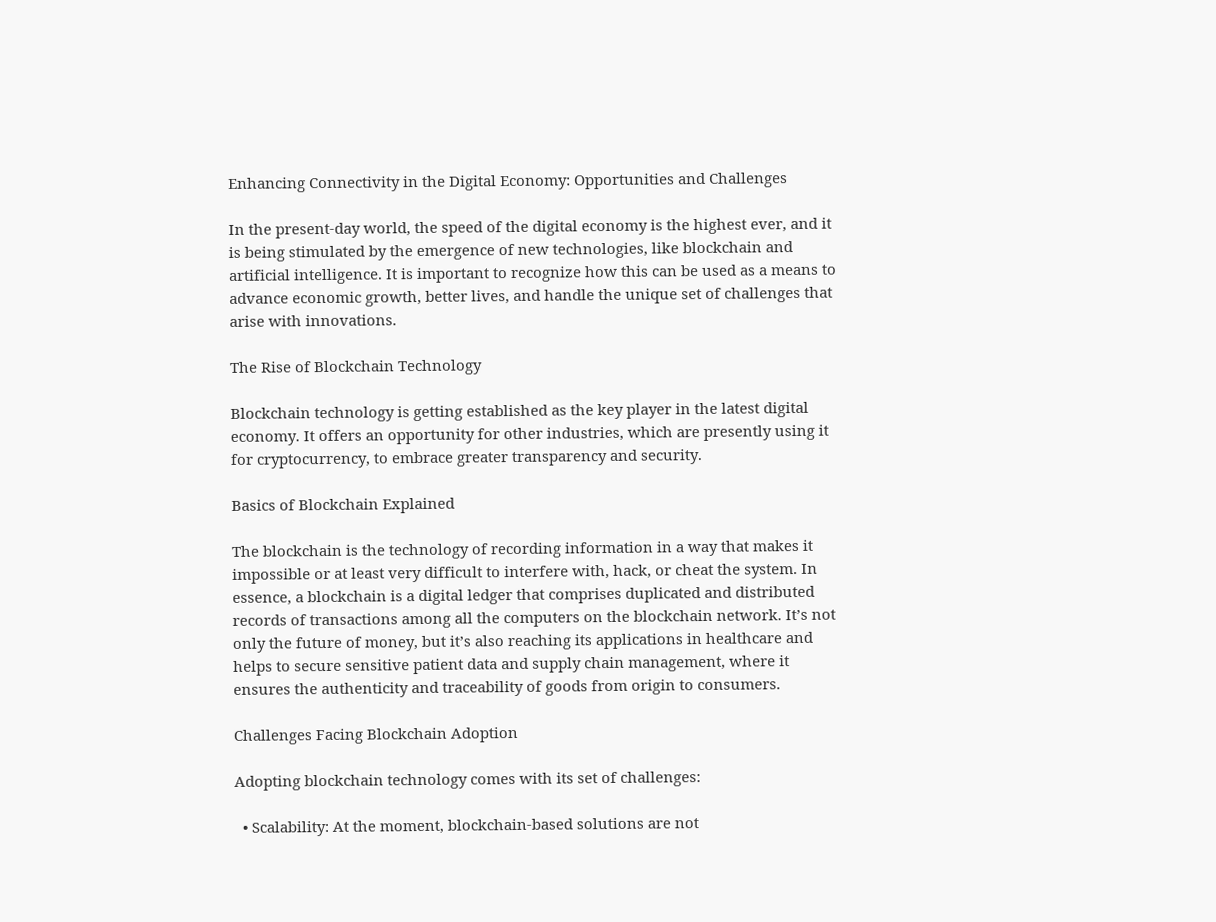Enhancing Connectivity in the Digital Economy: Opportunities and Challenges

In the present-day world, the speed of the digital economy is the highest ever, and it is being stimulated by the emergence of new technologies, like blockchain and artificial intelligence. It is important to recognize how this can be used as a means to advance economic growth, better lives, and handle the unique set of challenges that arise with innovations.

The Rise of Blockchain Technology

Blockchain technology is getting established as the key player in the latest digital economy. It offers an opportunity for other industries, which are presently using it for cryptocurrency, to embrace greater transparency and security.

Basics of Blockchain Explained

The blockchain is the technology of recording information in a way that makes it impossible or at least very difficult to interfere with, hack, or cheat the system. In essence, a blockchain is a digital ledger that comprises duplicated and distributed records of transactions among all the computers on the blockchain network. It’s not only the future of money, but it’s also reaching its applications in healthcare and helps to secure sensitive patient data and supply chain management, where it ensures the authenticity and traceability of goods from origin to consumers.

Challenges Facing Blockchain Adoption

Adopting blockchain technology comes with its set of challenges:

  • Scalability: At the moment, blockchain-based solutions are not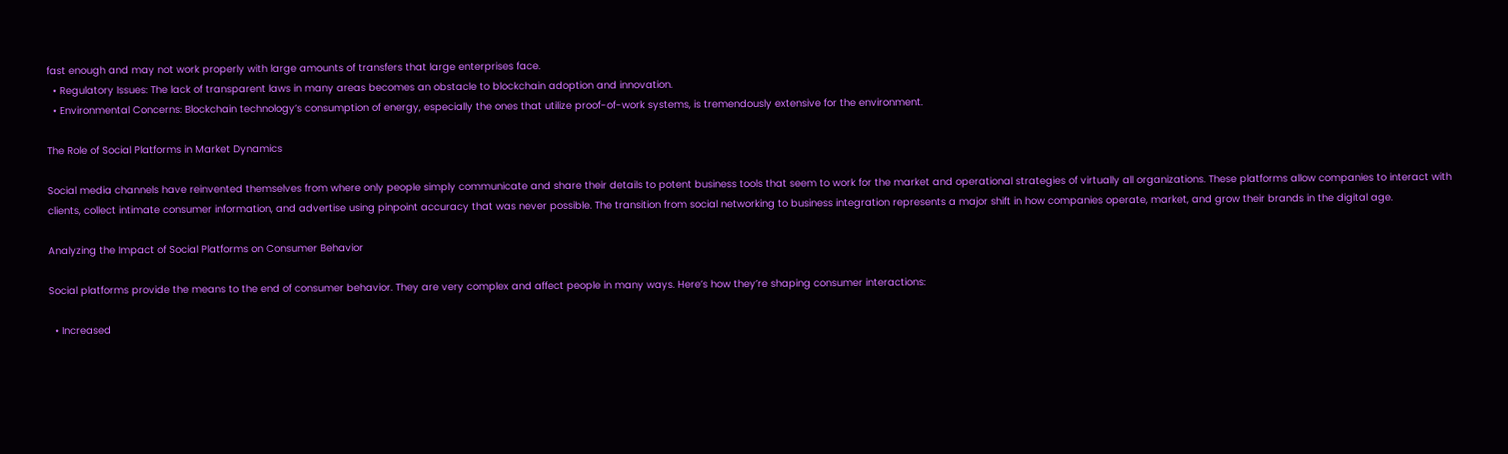fast enough and may not work properly with large amounts of transfers that large enterprises face.
  • Regulatory Issues: The lack of transparent laws in many areas becomes an obstacle to blockchain adoption and innovation.
  • Environmental Concerns: Blockchain technology’s consumption of energy, especially the ones that utilize proof-of-work systems, is tremendously extensive for the environment.

The Role of Social Platforms in Market Dynamics

Social media channels have reinvented themselves from where only people simply communicate and share their details to potent business tools that seem to work for the market and operational strategies of virtually all organizations. These platforms allow companies to interact with clients, collect intimate consumer information, and advertise using pinpoint accuracy that was never possible. The transition from social networking to business integration represents a major shift in how companies operate, market, and grow their brands in the digital age.

Analyzing the Impact of Social Platforms on Consumer Behavior

Social platforms provide the means to the end of consumer behavior. They are very complex and affect people in many ways. Here’s how they’re shaping consumer interactions:

  • Increased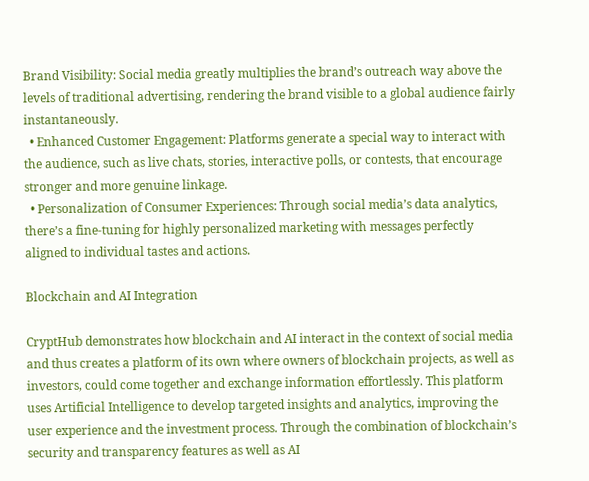Brand Visibility: Social media greatly multiplies the brand’s outreach way above the levels of traditional advertising, rendering the brand visible to a global audience fairly instantaneously.
  • Enhanced Customer Engagement: Platforms generate a special way to interact with the audience, such as live chats, stories, interactive polls, or contests, that encourage stronger and more genuine linkage.
  • Personalization of Consumer Experiences: Through social media’s data analytics, there’s a fine-tuning for highly personalized marketing with messages perfectly aligned to individual tastes and actions.

Blockchain and AI Integration

CryptHub demonstrates how blockchain and AI interact in the context of social media and thus creates a platform of its own where owners of blockchain projects, as well as investors, could come together and exchange information effortlessly. This platform uses Artificial Intelligence to develop targeted insights and analytics, improving the user experience and the investment process. Through the combination of blockchain’s security and transparency features as well as AI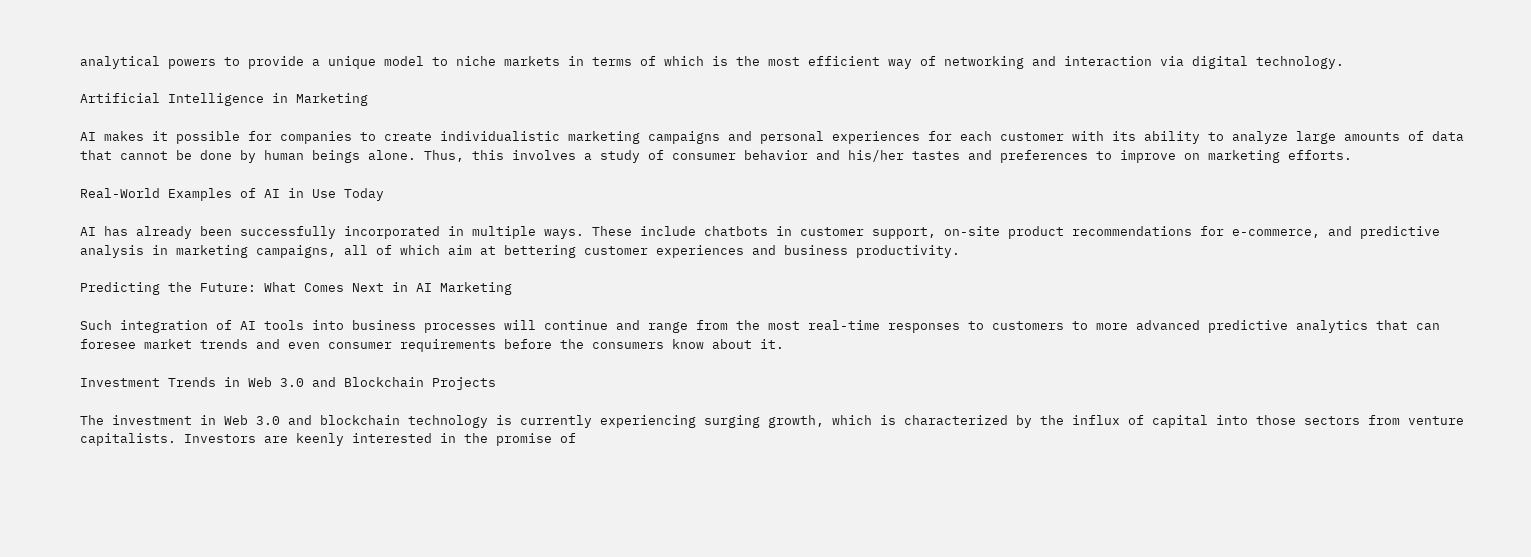analytical powers to provide a unique model to niche markets in terms of which is the most efficient way of networking and interaction via digital technology.

Artificial Intelligence in Marketing

AI makes it possible for companies to create individualistic marketing campaigns and personal experiences for each customer with its ability to analyze large amounts of data that cannot be done by human beings alone. Thus, this involves a study of consumer behavior and his/her tastes and preferences to improve on marketing efforts.

Real-World Examples of AI in Use Today

AI has already been successfully incorporated in multiple ways. These include chatbots in customer support, on-site product recommendations for e-commerce, and predictive analysis in marketing campaigns, all of which aim at bettering customer experiences and business productivity.

Predicting the Future: What Comes Next in AI Marketing

Such integration of AI tools into business processes will continue and range from the most real-time responses to customers to more advanced predictive analytics that can foresee market trends and even consumer requirements before the consumers know about it.

Investment Trends in Web 3.0 and Blockchain Projects

The investment in Web 3.0 and blockchain technology is currently experiencing surging growth, which is characterized by the influx of capital into those sectors from venture capitalists. Investors are keenly interested in the promise of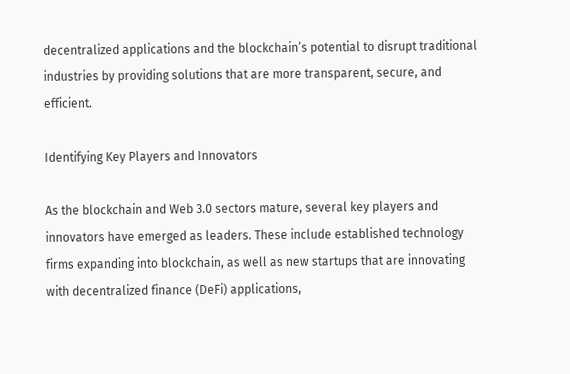decentralized applications and the blockchain’s potential to disrupt traditional industries by providing solutions that are more transparent, secure, and efficient.

Identifying Key Players and Innovators

As the blockchain and Web 3.0 sectors mature, several key players and innovators have emerged as leaders. These include established technology firms expanding into blockchain, as well as new startups that are innovating with decentralized finance (DeFi) applications,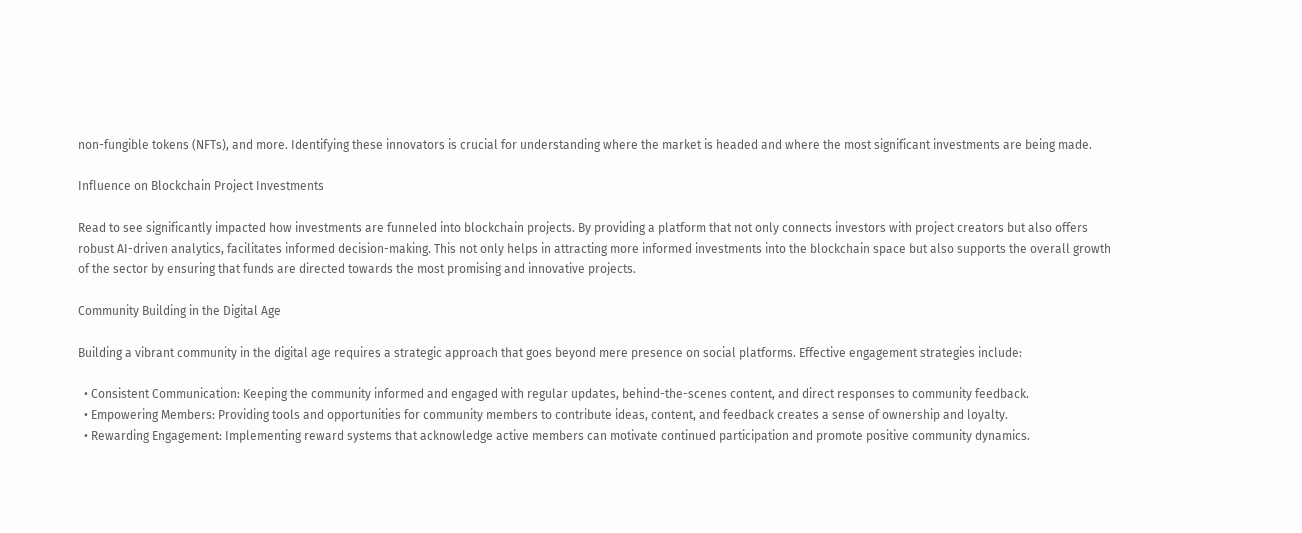non-fungible tokens (NFTs), and more. Identifying these innovators is crucial for understanding where the market is headed and where the most significant investments are being made.

Influence on Blockchain Project Investments

Read to see significantly impacted how investments are funneled into blockchain projects. By providing a platform that not only connects investors with project creators but also offers robust AI-driven analytics, facilitates informed decision-making. This not only helps in attracting more informed investments into the blockchain space but also supports the overall growth of the sector by ensuring that funds are directed towards the most promising and innovative projects.

Community Building in the Digital Age

Building a vibrant community in the digital age requires a strategic approach that goes beyond mere presence on social platforms. Effective engagement strategies include:

  • Consistent Communication: Keeping the community informed and engaged with regular updates, behind-the-scenes content, and direct responses to community feedback.
  • Empowering Members: Providing tools and opportunities for community members to contribute ideas, content, and feedback creates a sense of ownership and loyalty.
  • Rewarding Engagement: Implementing reward systems that acknowledge active members can motivate continued participation and promote positive community dynamics.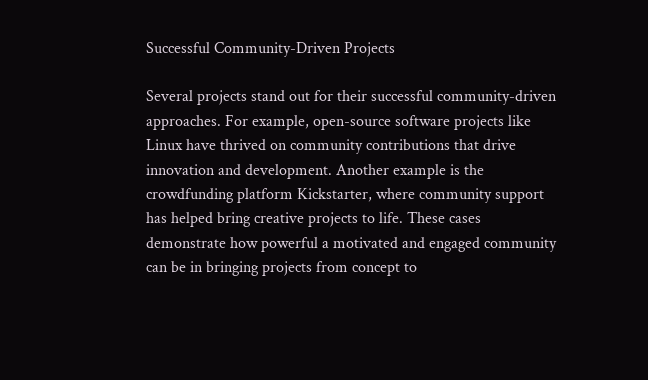Successful Community-Driven Projects

Several projects stand out for their successful community-driven approaches. For example, open-source software projects like Linux have thrived on community contributions that drive innovation and development. Another example is the crowdfunding platform Kickstarter, where community support has helped bring creative projects to life. These cases demonstrate how powerful a motivated and engaged community can be in bringing projects from concept to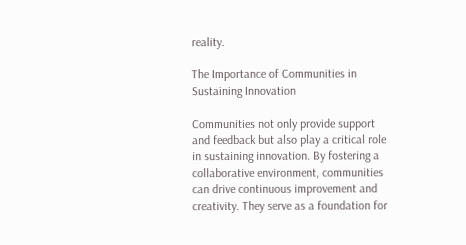reality.

The Importance of Communities in Sustaining Innovation

Communities not only provide support and feedback but also play a critical role in sustaining innovation. By fostering a collaborative environment, communities can drive continuous improvement and creativity. They serve as a foundation for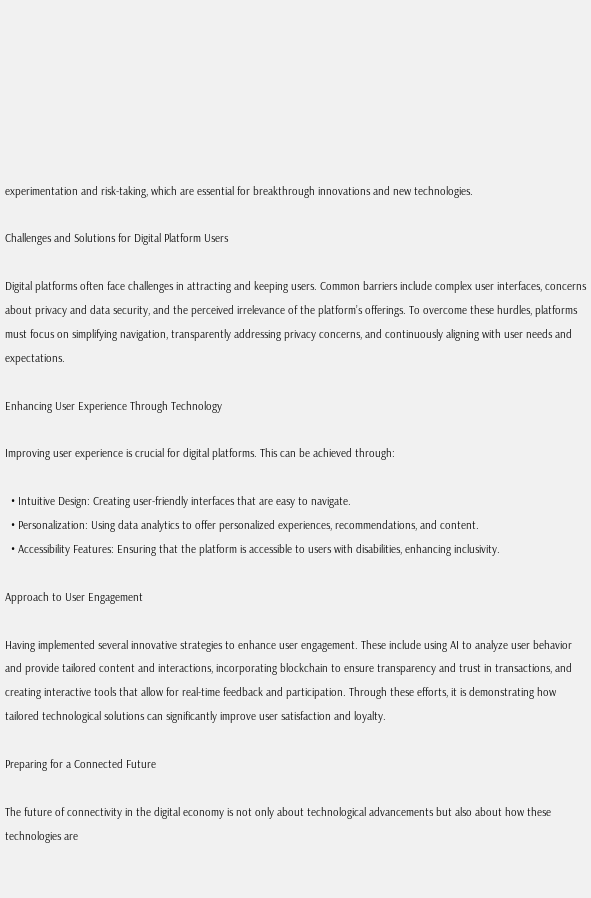experimentation and risk-taking, which are essential for breakthrough innovations and new technologies.

Challenges and Solutions for Digital Platform Users

Digital platforms often face challenges in attracting and keeping users. Common barriers include complex user interfaces, concerns about privacy and data security, and the perceived irrelevance of the platform’s offerings. To overcome these hurdles, platforms must focus on simplifying navigation, transparently addressing privacy concerns, and continuously aligning with user needs and expectations.

Enhancing User Experience Through Technology

Improving user experience is crucial for digital platforms. This can be achieved through:

  • Intuitive Design: Creating user-friendly interfaces that are easy to navigate.
  • Personalization: Using data analytics to offer personalized experiences, recommendations, and content.
  • Accessibility Features: Ensuring that the platform is accessible to users with disabilities, enhancing inclusivity.

Approach to User Engagement

Having implemented several innovative strategies to enhance user engagement. These include using AI to analyze user behavior and provide tailored content and interactions, incorporating blockchain to ensure transparency and trust in transactions, and creating interactive tools that allow for real-time feedback and participation. Through these efforts, it is demonstrating how tailored technological solutions can significantly improve user satisfaction and loyalty.

Preparing for a Connected Future

The future of connectivity in the digital economy is not only about technological advancements but also about how these technologies are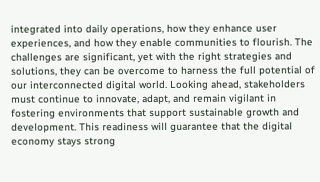integrated into daily operations, how they enhance user experiences, and how they enable communities to flourish. The challenges are significant, yet with the right strategies and solutions, they can be overcome to harness the full potential of our interconnected digital world. Looking ahead, stakeholders must continue to innovate, adapt, and remain vigilant in fostering environments that support sustainable growth and development. This readiness will guarantee that the digital economy stays strong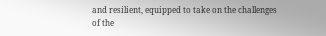and resilient, equipped to take on the challenges of the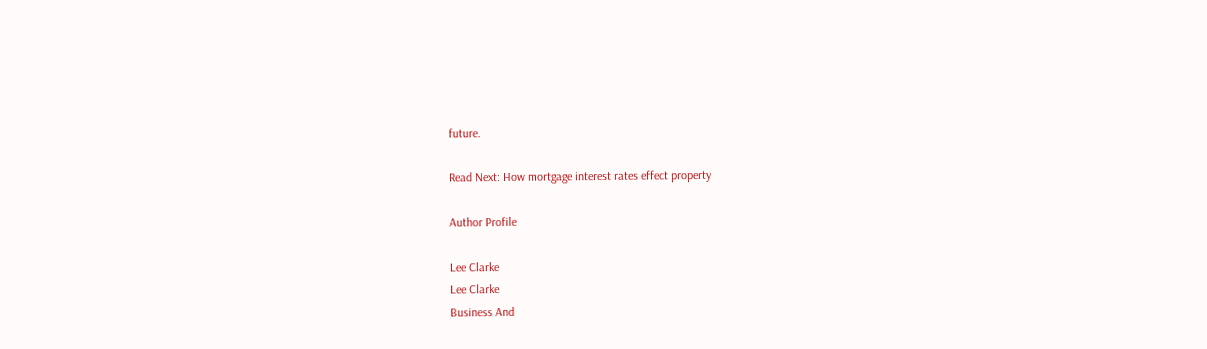future.

Read Next: How mortgage interest rates effect property

Author Profile

Lee Clarke
Lee Clarke
Business And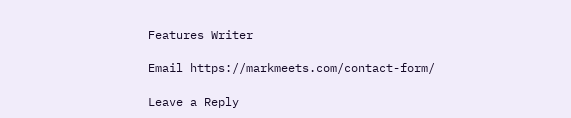Features Writer

Email https://markmeets.com/contact-form/

Leave a Reply